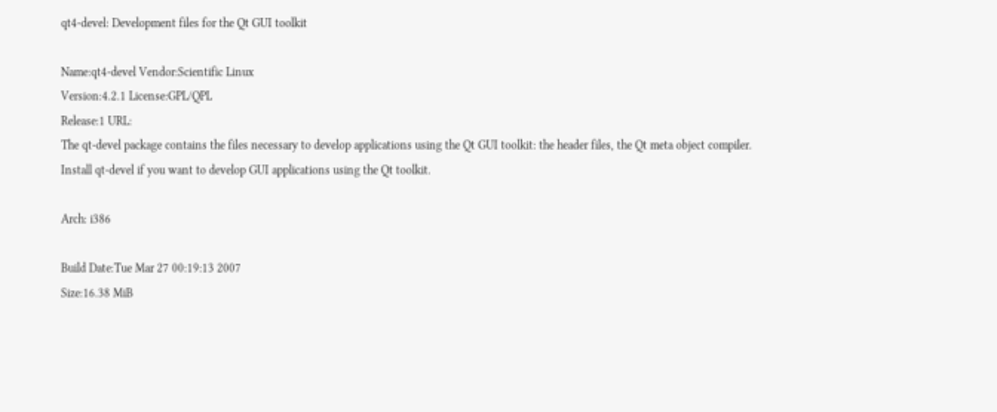qt4-devel: Development files for the Qt GUI toolkit

Name:qt4-devel Vendor:Scientific Linux
Version:4.2.1 License:GPL/QPL
Release:1 URL:
The qt-devel package contains the files necessary to develop applications using the Qt GUI toolkit: the header files, the Qt meta object compiler. Install qt-devel if you want to develop GUI applications using the Qt toolkit.

Arch: i386

Build Date:Tue Mar 27 00:19:13 2007
Size:16.38 MiB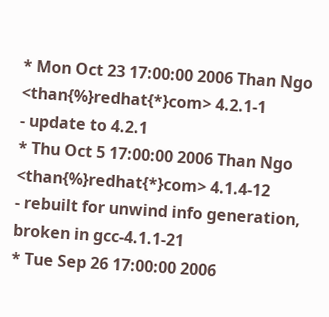* Mon Oct 23 17:00:00 2006 Than Ngo <than{%}redhat{*}com> 4.2.1-1
- update to 4.2.1
* Thu Oct 5 17:00:00 2006 Than Ngo <than{%}redhat{*}com> 4.1.4-12
- rebuilt for unwind info generation, broken in gcc-4.1.1-21
* Tue Sep 26 17:00:00 2006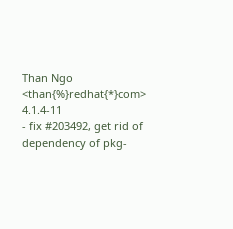Than Ngo <than{%}redhat{*}com> 4.1.4-11
- fix #203492, get rid of dependency of pkg-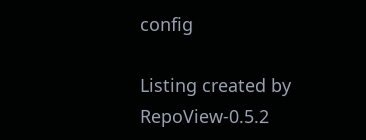config

Listing created by RepoView-0.5.2